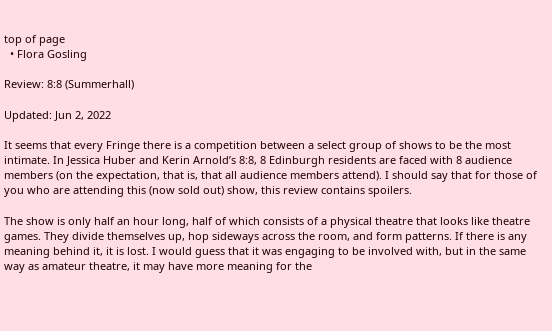top of page
  • Flora Gosling

Review: 8:8 (Summerhall)

Updated: Jun 2, 2022

It seems that every Fringe there is a competition between a select group of shows to be the most intimate. In Jessica Huber and Kerin Arnold’s 8:8, 8 Edinburgh residents are faced with 8 audience members (on the expectation, that is, that all audience members attend). I should say that for those of you who are attending this (now sold out) show, this review contains spoilers.

The show is only half an hour long, half of which consists of a physical theatre that looks like theatre games. They divide themselves up, hop sideways across the room, and form patterns. If there is any meaning behind it, it is lost. I would guess that it was engaging to be involved with, but in the same way as amateur theatre, it may have more meaning for the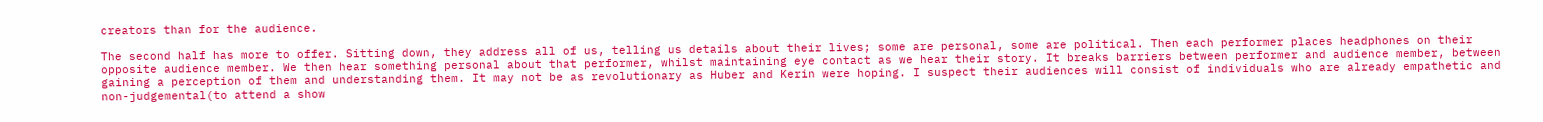creators than for the audience.

The second half has more to offer. Sitting down, they address all of us, telling us details about their lives; some are personal, some are political. Then each performer places headphones on their opposite audience member. We then hear something personal about that performer, whilst maintaining eye contact as we hear their story. It breaks barriers between performer and audience member, between gaining a perception of them and understanding them. It may not be as revolutionary as Huber and Kerin were hoping. I suspect their audiences will consist of individuals who are already empathetic and non-judgemental(to attend a show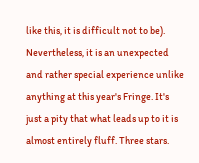like this, it is difficult not to be). Nevertheless, it is an unexpected and rather special experience unlike anything at this year's Fringe. It's just a pity that what leads up to it is almost entirely fluff. Three stars.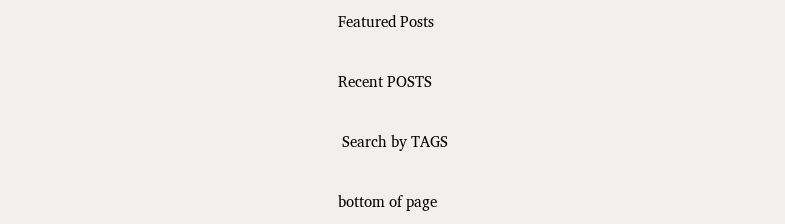Featured Posts

Recent POSTS

 Search by TAGS

bottom of page